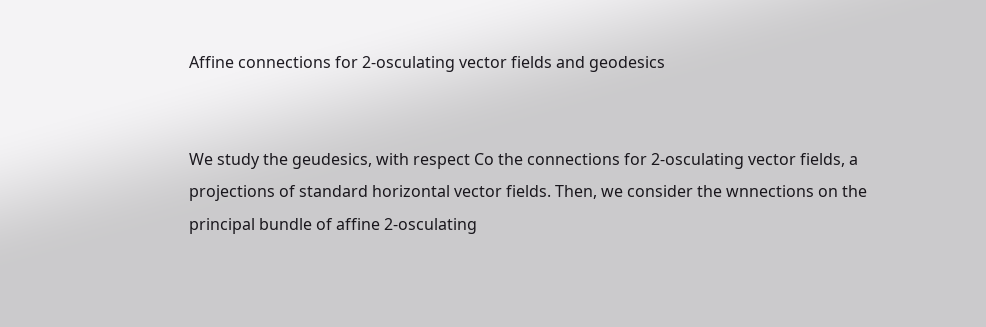Affine connections for 2-osculating vector fields and geodesics


We study the geudesics, with respect Co the connections for 2-osculating vector fields, a projections of standard horizontal vector fields. Then, we consider the wnnections on the principal bundle of affine 2-osculating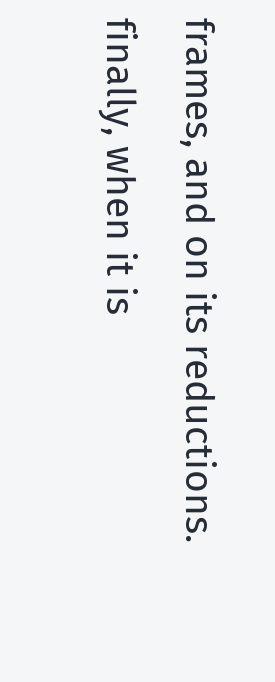frames, and on its reductions. finally, when it is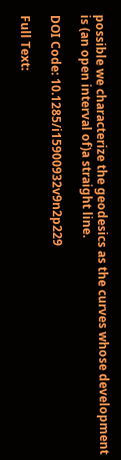possible we characterize the geodesics as the curves whose development is (an open interval of)a straight line.

DOI Code: 10.1285/i15900932v9n2p229

Full Text: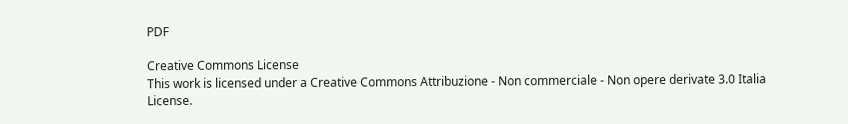PDF

Creative Commons License
This work is licensed under a Creative Commons Attribuzione - Non commerciale - Non opere derivate 3.0 Italia License.